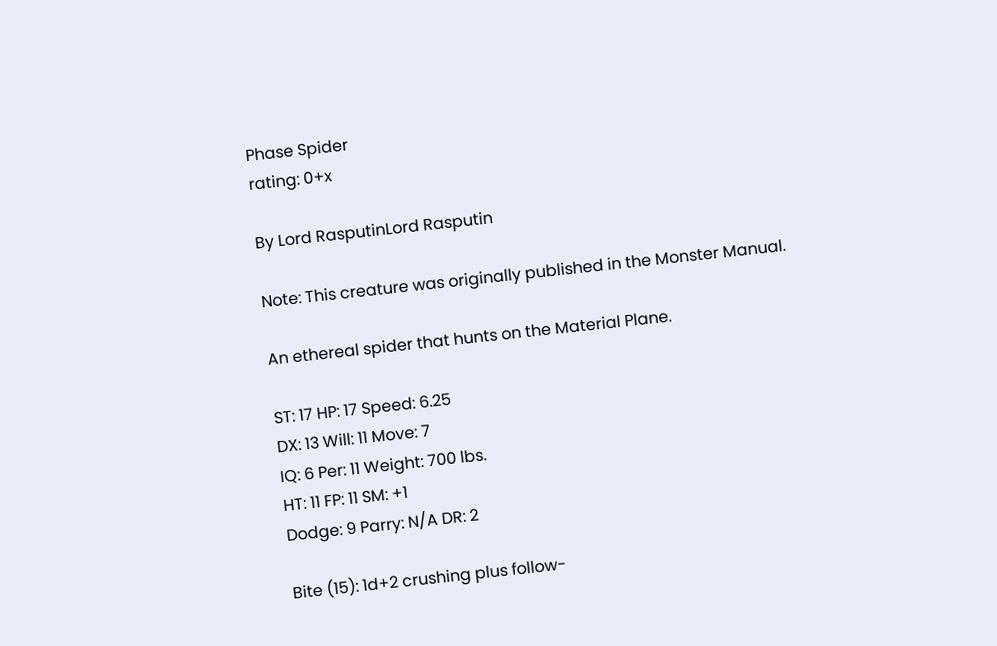Phase Spider
rating: 0+x

By Lord RasputinLord Rasputin

Note: This creature was originally published in the Monster Manual.

An ethereal spider that hunts on the Material Plane.

ST: 17 HP: 17 Speed: 6.25
DX: 13 Will: 11 Move: 7
IQ: 6 Per: 11 Weight: 700 lbs.
HT: 11 FP: 11 SM: +1
Dodge: 9 Parry: N/A DR: 2

Bite (15): 1d+2 crushing plus follow-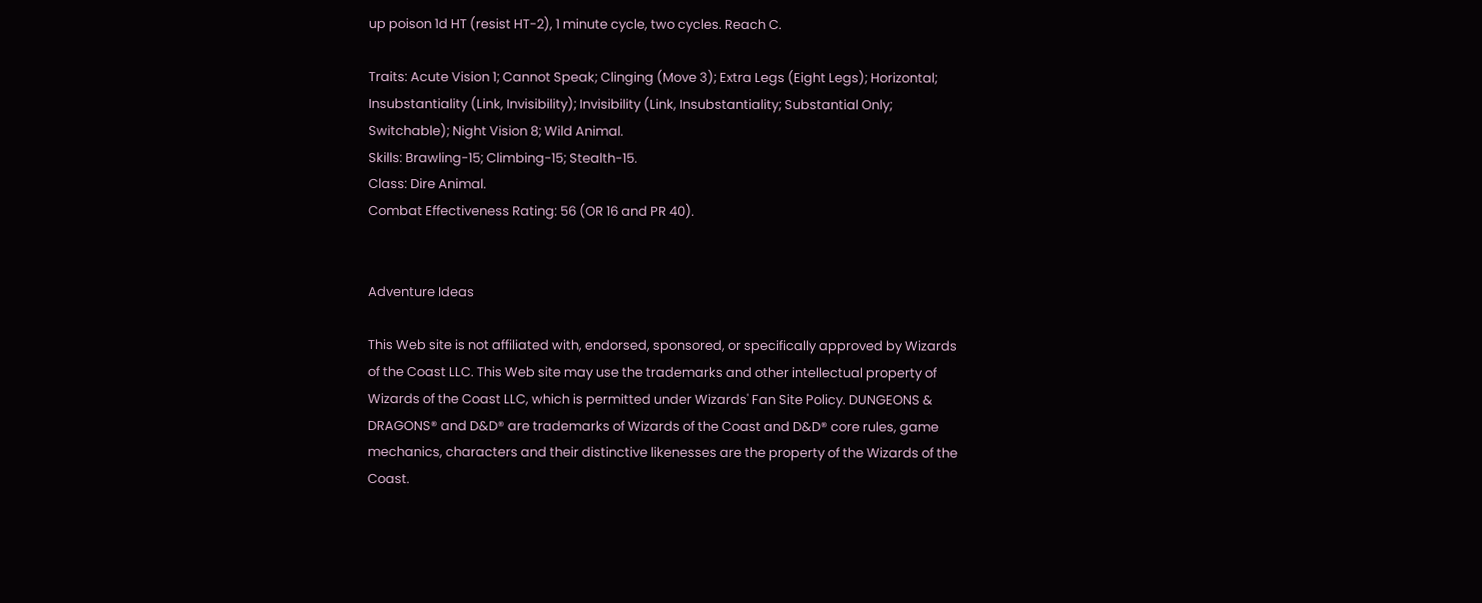up poison 1d HT (resist HT-2), 1 minute cycle, two cycles. Reach C.

Traits: Acute Vision 1; Cannot Speak; Clinging (Move 3); Extra Legs (Eight Legs); Horizontal; Insubstantiality (Link, Invisibility); Invisibility (Link, Insubstantiality; Substantial Only; Switchable); Night Vision 8; Wild Animal.
Skills: Brawling-15; Climbing-15; Stealth-15.
Class: Dire Animal.
Combat Effectiveness Rating: 56 (OR 16 and PR 40).


Adventure Ideas

This Web site is not affiliated with, endorsed, sponsored, or specifically approved by Wizards of the Coast LLC. This Web site may use the trademarks and other intellectual property of Wizards of the Coast LLC, which is permitted under Wizards' Fan Site Policy. DUNGEONS & DRAGONS® and D&D® are trademarks of Wizards of the Coast and D&D® core rules, game mechanics, characters and their distinctive likenesses are the property of the Wizards of the Coast.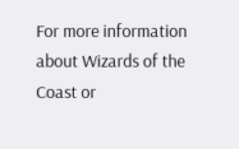For more information about Wizards of the Coast or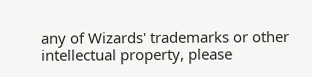any of Wizards' trademarks or other intellectual property, please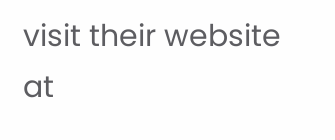visit their website at